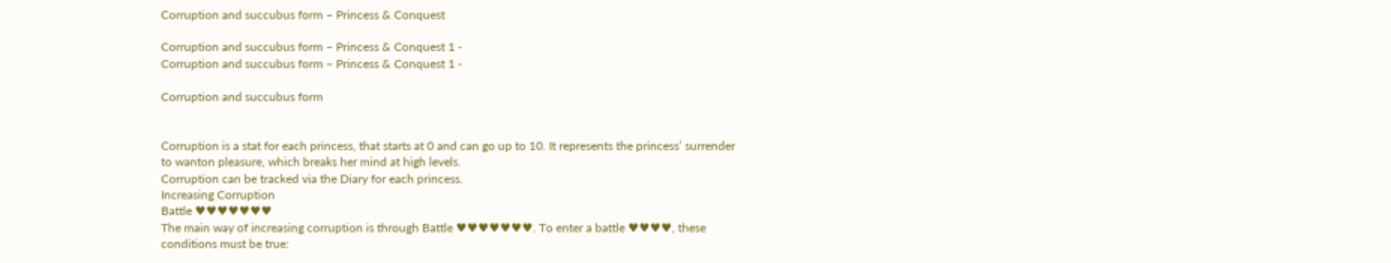Corruption and succubus form – Princess & Conquest

Corruption and succubus form – Princess & Conquest 1 -
Corruption and succubus form – Princess & Conquest 1 -

Corruption and succubus form


Corruption is a stat for each princess, that starts at 0 and can go up to 10. It represents the princess’ surrender to wanton pleasure, which breaks her mind at high levels.
Corruption can be tracked via the Diary for each princess.
Increasing Corruption
Battle ♥♥♥♥♥♥♥
The main way of increasing corruption is through Battle ♥♥♥♥♥♥♥. To enter a battle ♥♥♥♥, these conditions must be true: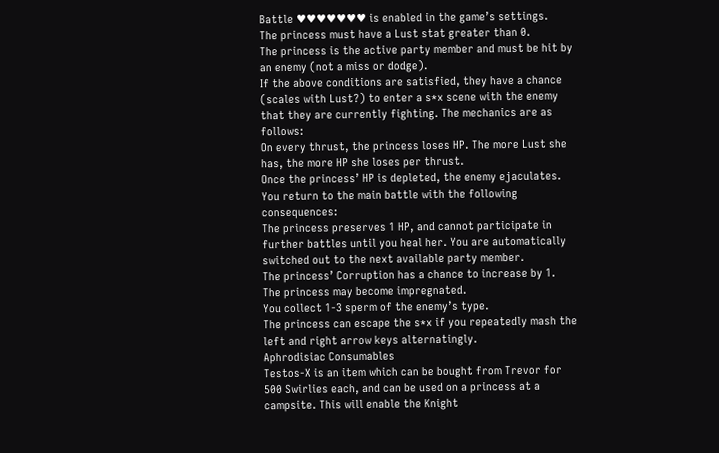Battle ♥♥♥♥♥♥♥ is enabled in the game’s settings.
The princess must have a Lust stat greater than 0.
The princess is the active party member and must be hit by an enemy (not a miss or dodge).
If the above conditions are satisfied, they have a chance (scales with Lust?) to enter a s*x scene with the enemy that they are currently fighting. The mechanics are as follows:
On every thrust, the princess loses HP. The more Lust she has, the more HP she loses per thrust.
Once the princess’ HP is depleted, the enemy ejaculates. You return to the main battle with the following consequences:
The princess preserves 1 HP, and cannot participate in further battles until you heal her. You are automatically switched out to the next available party member.
The princess’ Corruption has a chance to increase by 1.
The princess may become impregnated.
You collect 1-3 sperm of the enemy’s type.
The princess can escape the s*x if you repeatedly mash the left and right arrow keys alternatingly.
Aphrodisiac Consumables
Testos-X is an item which can be bought from Trevor for 500 Swirlies each, and can be used on a princess at a campsite. This will enable the Knight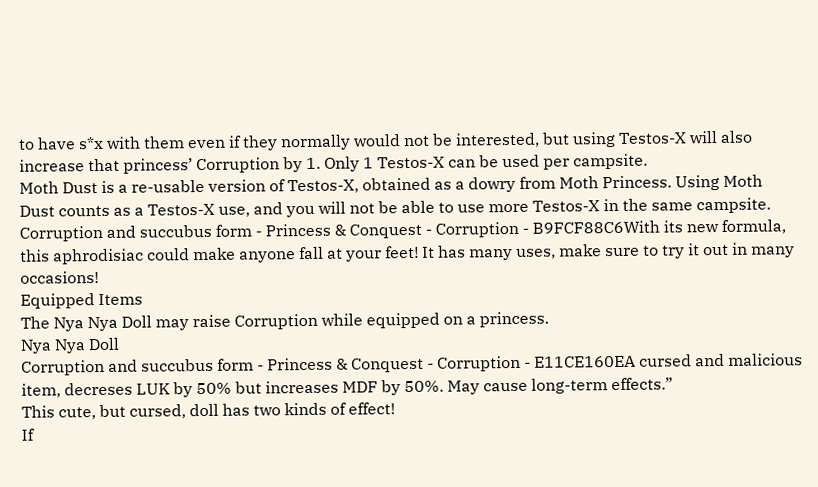to have s*x with them even if they normally would not be interested, but using Testos-X will also increase that princess’ Corruption by 1. Only 1 Testos-X can be used per campsite.
Moth Dust is a re-usable version of Testos-X, obtained as a dowry from Moth Princess. Using Moth Dust counts as a Testos-X use, and you will not be able to use more Testos-X in the same campsite.
Corruption and succubus form - Princess & Conquest - Corruption - B9FCF88C6With its new formula, this aphrodisiac could make anyone fall at your feet! It has many uses, make sure to try it out in many occasions!
Equipped Items
The Nya Nya Doll may raise Corruption while equipped on a princess.
Nya Nya Doll
Corruption and succubus form - Princess & Conquest - Corruption - E11CE160EA cursed and malicious item, decreses LUK by 50% but increases MDF by 50%. May cause long-term effects.”
This cute, but cursed, doll has two kinds of effect!
If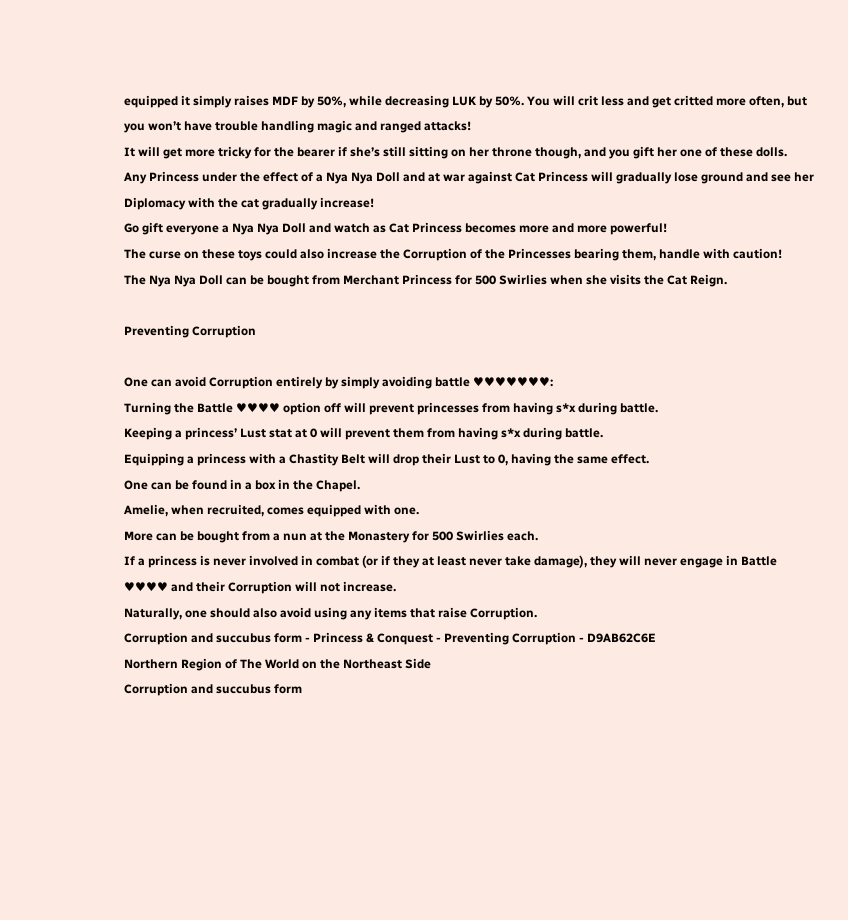equipped it simply raises MDF by 50%, while decreasing LUK by 50%. You will crit less and get critted more often, but you won’t have trouble handling magic and ranged attacks!
It will get more tricky for the bearer if she’s still sitting on her throne though, and you gift her one of these dolls.
Any Princess under the effect of a Nya Nya Doll and at war against Cat Princess will gradually lose ground and see her Diplomacy with the cat gradually increase!
Go gift everyone a Nya Nya Doll and watch as Cat Princess becomes more and more powerful!
The curse on these toys could also increase the Corruption of the Princesses bearing them, handle with caution!
The Nya Nya Doll can be bought from Merchant Princess for 500 Swirlies when she visits the Cat Reign.

Preventing Corruption

One can avoid Corruption entirely by simply avoiding battle ♥♥♥♥♥♥♥:
Turning the Battle ♥♥♥♥ option off will prevent princesses from having s*x during battle.
Keeping a princess’ Lust stat at 0 will prevent them from having s*x during battle.
Equipping a princess with a Chastity Belt will drop their Lust to 0, having the same effect.
One can be found in a box in the Chapel.
Amelie, when recruited, comes equipped with one.
More can be bought from a nun at the Monastery for 500 Swirlies each.
If a princess is never involved in combat (or if they at least never take damage), they will never engage in Battle ♥♥♥♥ and their Corruption will not increase.
Naturally, one should also avoid using any items that raise Corruption.
Corruption and succubus form - Princess & Conquest - Preventing Corruption - D9AB62C6E
Northern Region of The World on the Northeast Side
Corruption and succubus form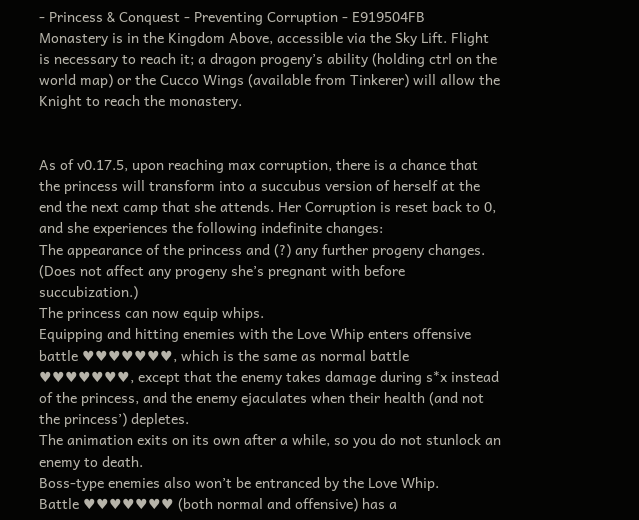- Princess & Conquest - Preventing Corruption - E919504FB
Monastery is in the Kingdom Above, accessible via the Sky Lift. Flight is necessary to reach it; a dragon progeny’s ability (holding ctrl on the world map) or the Cucco Wings (available from Tinkerer) will allow the Knight to reach the monastery.


As of v0.17.5, upon reaching max corruption, there is a chance that the princess will transform into a succubus version of herself at the end the next camp that she attends. Her Corruption is reset back to 0, and she experiences the following indefinite changes:
The appearance of the princess and (?) any further progeny changes. (Does not affect any progeny she’s pregnant with before succubization.)
The princess can now equip whips.
Equipping and hitting enemies with the Love Whip enters offensive battle ♥♥♥♥♥♥♥, which is the same as normal battle ♥♥♥♥♥♥♥, except that the enemy takes damage during s*x instead of the princess, and the enemy ejaculates when their health (and not the princess’) depletes.
The animation exits on its own after a while, so you do not stunlock an enemy to death.
Boss-type enemies also won’t be entranced by the Love Whip.
Battle ♥♥♥♥♥♥♥ (both normal and offensive) has a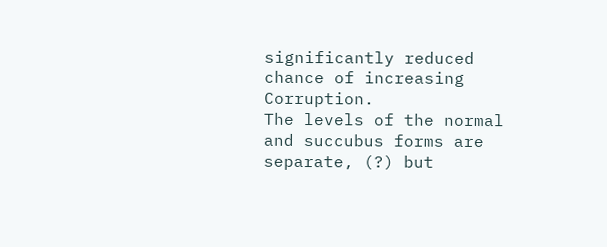significantly reduced chance of increasing Corruption.
The levels of the normal and succubus forms are separate, (?) but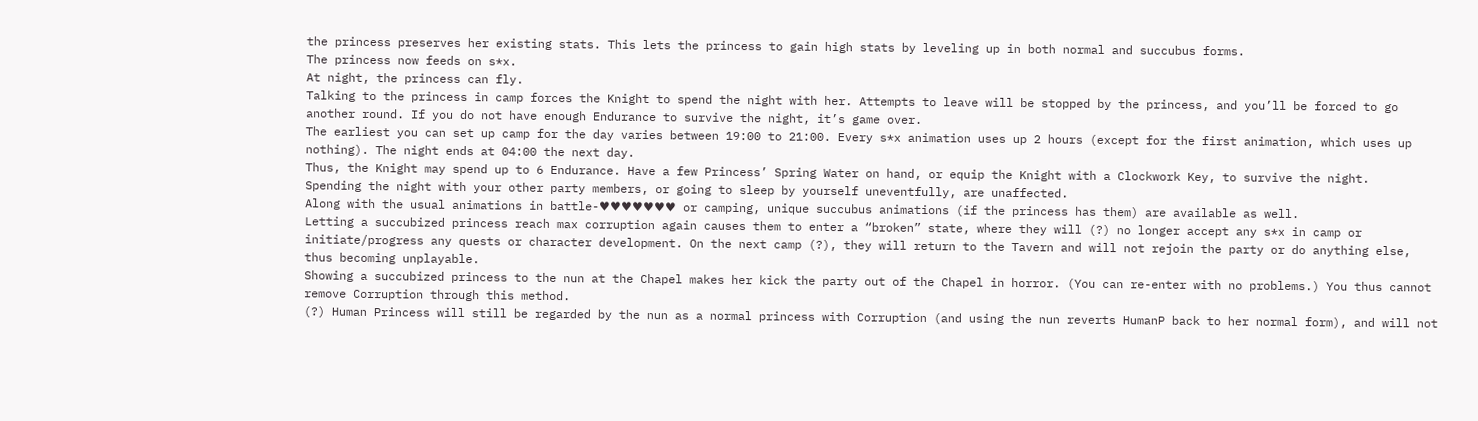the princess preserves her existing stats. This lets the princess to gain high stats by leveling up in both normal and succubus forms.
The princess now feeds on s*x.
At night, the princess can fly.
Talking to the princess in camp forces the Knight to spend the night with her. Attempts to leave will be stopped by the princess, and you’ll be forced to go another round. If you do not have enough Endurance to survive the night, it’s game over.
The earliest you can set up camp for the day varies between 19:00 to 21:00. Every s*x animation uses up 2 hours (except for the first animation, which uses up nothing). The night ends at 04:00 the next day.
Thus, the Knight may spend up to 6 Endurance. Have a few Princess’ Spring Water on hand, or equip the Knight with a Clockwork Key, to survive the night.
Spending the night with your other party members, or going to sleep by yourself uneventfully, are unaffected.
Along with the usual animations in battle-♥♥♥♥♥♥♥ or camping, unique succubus animations (if the princess has them) are available as well.
Letting a succubized princess reach max corruption again causes them to enter a “broken” state, where they will (?) no longer accept any s*x in camp or initiate/progress any quests or character development. On the next camp (?), they will return to the Tavern and will not rejoin the party or do anything else, thus becoming unplayable.
Showing a succubized princess to the nun at the Chapel makes her kick the party out of the Chapel in horror. (You can re-enter with no problems.) You thus cannot remove Corruption through this method.
(?) Human Princess will still be regarded by the nun as a normal princess with Corruption (and using the nun reverts HumanP back to her normal form), and will not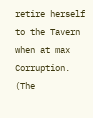retire herself to the Tavern when at max Corruption. (The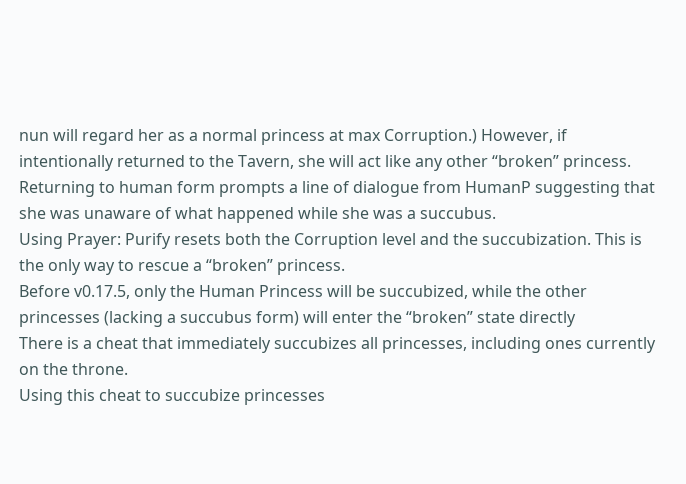nun will regard her as a normal princess at max Corruption.) However, if intentionally returned to the Tavern, she will act like any other “broken” princess.
Returning to human form prompts a line of dialogue from HumanP suggesting that she was unaware of what happened while she was a succubus.
Using Prayer: Purify resets both the Corruption level and the succubization. This is the only way to rescue a “broken” princess.
Before v0.17.5, only the Human Princess will be succubized, while the other princesses (lacking a succubus form) will enter the “broken” state directly
There is a cheat that immediately succubizes all princesses, including ones currently on the throne.
Using this cheat to succubize princesses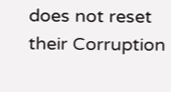does not reset their Corruption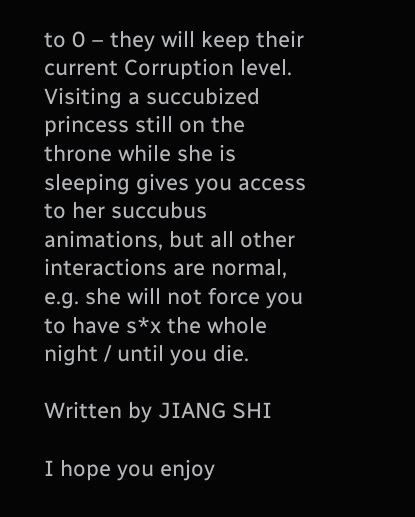to 0 – they will keep their current Corruption level.
Visiting a succubized princess still on the throne while she is sleeping gives you access to her succubus animations, but all other interactions are normal, e.g. she will not force you to have s*x the whole night / until you die.

Written by JIANG SHI

I hope you enjoy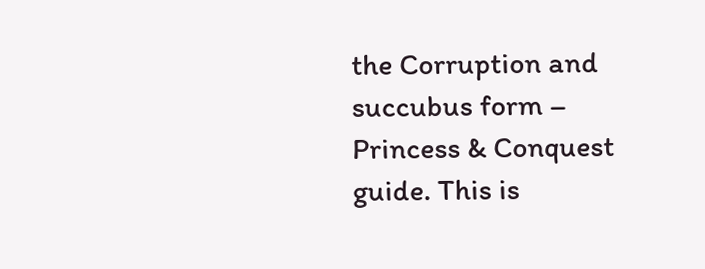the Corruption and succubus form – Princess & Conquest guide. This is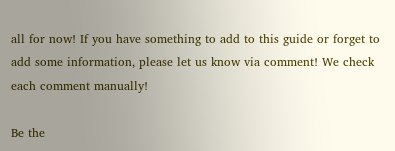all for now! If you have something to add to this guide or forget to add some information, please let us know via comment! We check each comment manually!

Be the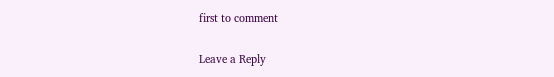first to comment

Leave a Reply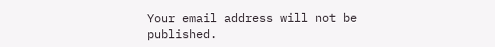Your email address will not be published.